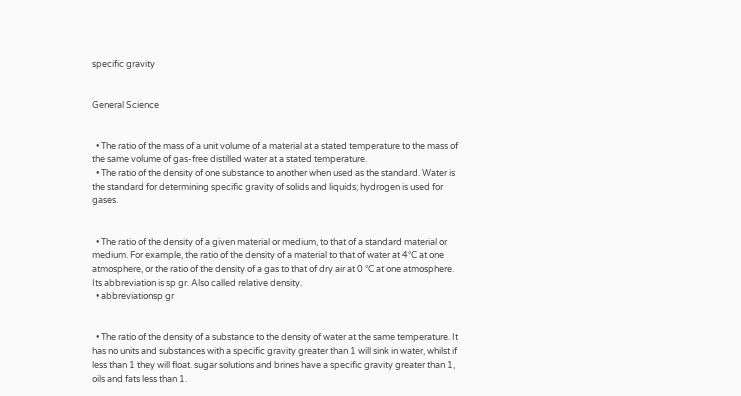specific gravity


General Science


  • The ratio of the mass of a unit volume of a material at a stated temperature to the mass of the same volume of gas-free distilled water at a stated temperature.
  • The ratio of the density of one substance to another when used as the standard. Water is the standard for determining specific gravity of solids and liquids; hydrogen is used for gases.


  • The ratio of the density of a given material or medium, to that of a standard material or medium. For example, the ratio of the density of a material to that of water at 4°C at one atmosphere, or the ratio of the density of a gas to that of dry air at 0 °C at one atmosphere. Its abbreviation is sp gr. Also called relative density.
  • abbreviationsp gr


  • The ratio of the density of a substance to the density of water at the same temperature. It has no units and substances with a specific gravity greater than 1 will sink in water, whilst if less than 1 they will float. sugar solutions and brines have a specific gravity greater than 1, oils and fats less than 1.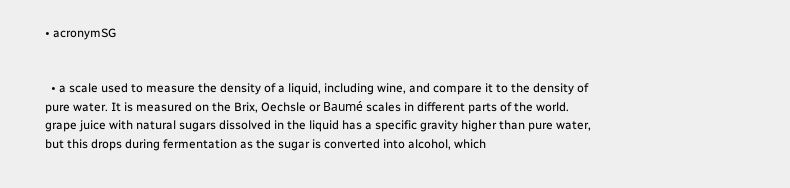• acronymSG


  • a scale used to measure the density of a liquid, including wine, and compare it to the density of pure water. It is measured on the Brix, Oechsle or Baumé scales in different parts of the world. grape juice with natural sugars dissolved in the liquid has a specific gravity higher than pure water, but this drops during fermentation as the sugar is converted into alcohol, which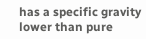has a specific gravity lower than pure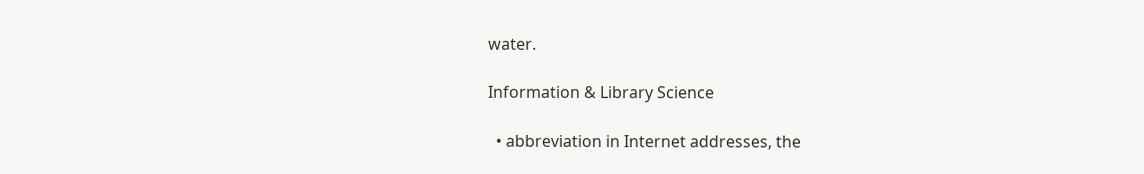water.

Information & Library Science

  • abbreviation in Internet addresses, the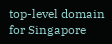top-level domain for Singapore